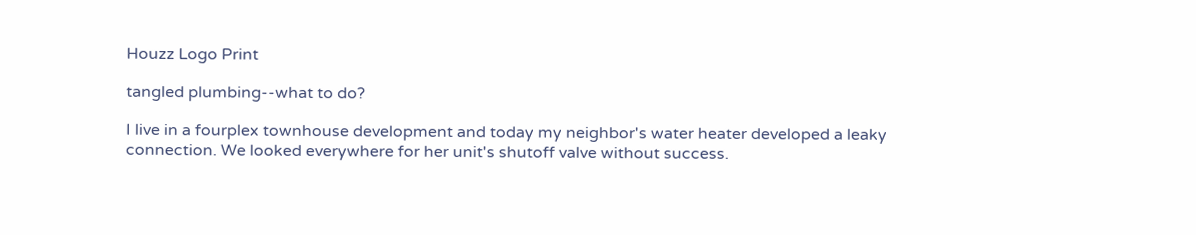Houzz Logo Print

tangled plumbing--what to do?

I live in a fourplex townhouse development and today my neighbor's water heater developed a leaky connection. We looked everywhere for her unit's shutoff valve without success.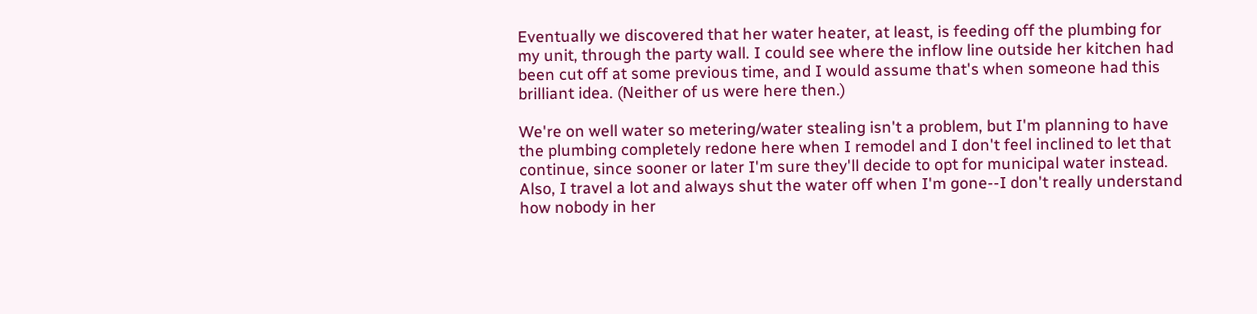Eventually we discovered that her water heater, at least, is feeding off the plumbing for my unit, through the party wall. I could see where the inflow line outside her kitchen had been cut off at some previous time, and I would assume that's when someone had this brilliant idea. (Neither of us were here then.)

We're on well water so metering/water stealing isn't a problem, but I'm planning to have the plumbing completely redone here when I remodel and I don't feel inclined to let that continue, since sooner or later I'm sure they'll decide to opt for municipal water instead. Also, I travel a lot and always shut the water off when I'm gone--I don't really understand how nobody in her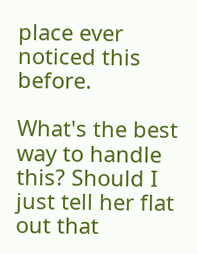place ever noticed this before.

What's the best way to handle this? Should I just tell her flat out that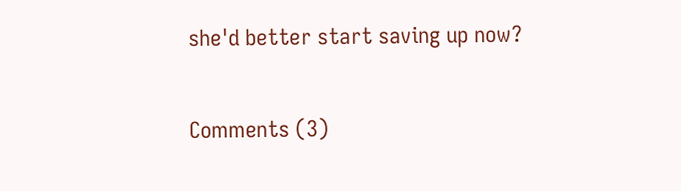she'd better start saving up now?

Comments (3)